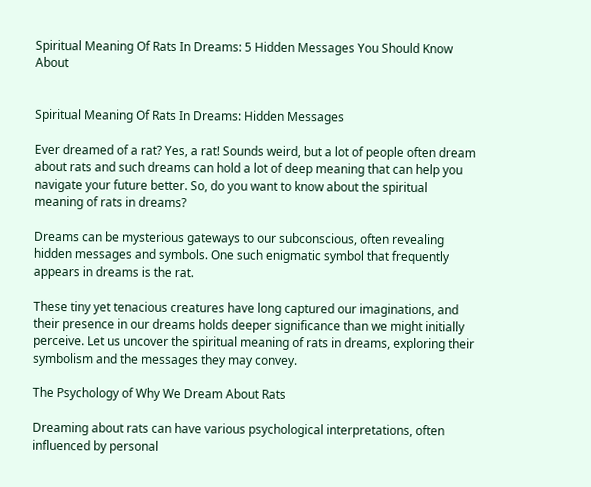Spiritual Meaning Of Rats In Dreams: 5 Hidden Messages You Should Know About


Spiritual Meaning Of Rats In Dreams: Hidden Messages

Ever dreamed of a rat? Yes, a rat! Sounds weird, but a lot of people often dream about rats and such dreams can hold a lot of deep meaning that can help you navigate your future better. So, do you want to know about the spiritual meaning of rats in dreams?

Dreams can be mysterious gateways to our subconscious, often revealing hidden messages and symbols. One such enigmatic symbol that frequently appears in dreams is the rat.

These tiny yet tenacious creatures have long captured our imaginations, and their presence in our dreams holds deeper significance than we might initially perceive. Let us uncover the spiritual meaning of rats in dreams, exploring their symbolism and the messages they may convey.

The Psychology of Why We Dream About Rats

Dreaming about rats can have various psychological interpretations, often influenced by personal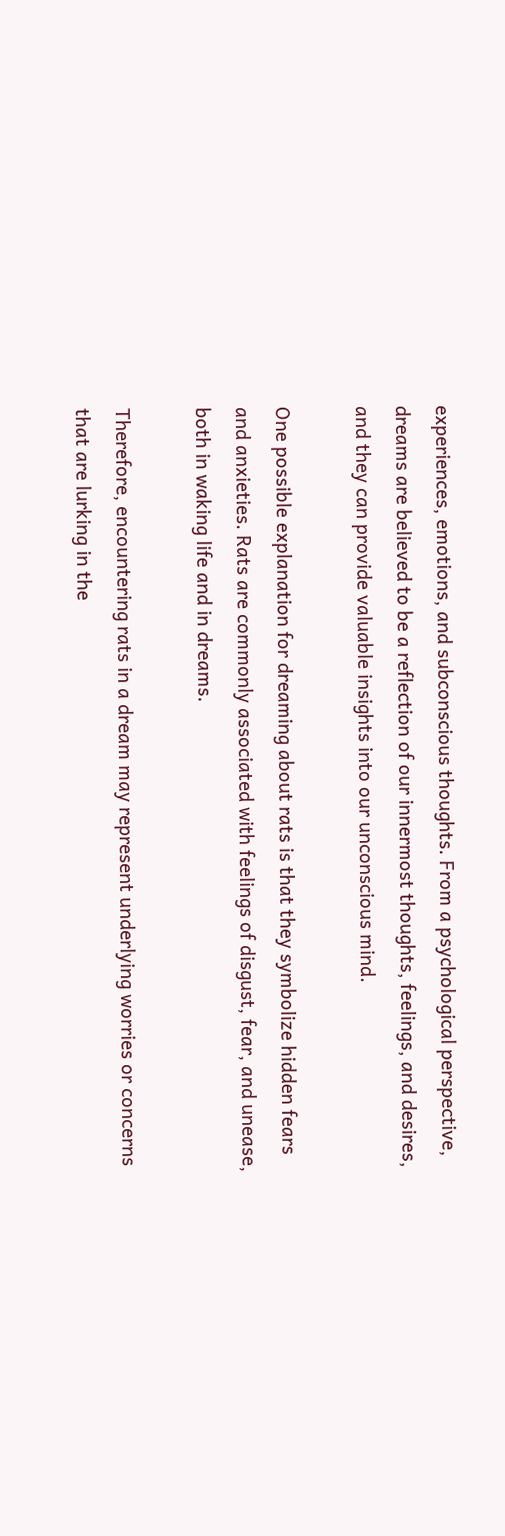experiences, emotions, and subconscious thoughts. From a psychological perspective, dreams are believed to be a reflection of our innermost thoughts, feelings, and desires, and they can provide valuable insights into our unconscious mind.

One possible explanation for dreaming about rats is that they symbolize hidden fears and anxieties. Rats are commonly associated with feelings of disgust, fear, and unease, both in waking life and in dreams.

Therefore, encountering rats in a dream may represent underlying worries or concerns that are lurking in the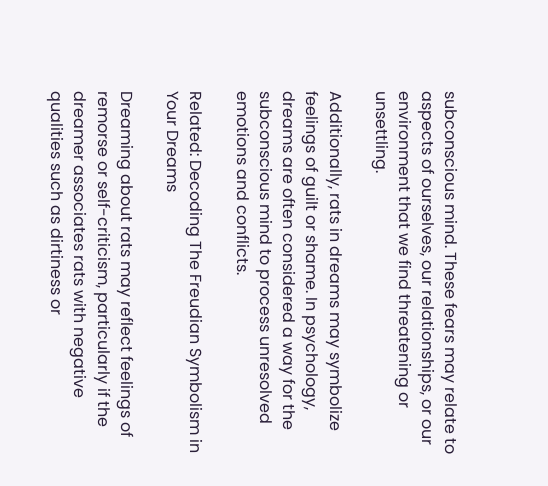subconscious mind. These fears may relate to aspects of ourselves, our relationships, or our environment that we find threatening or unsettling.

Additionally, rats in dreams may symbolize feelings of guilt or shame. In psychology, dreams are often considered a way for the subconscious mind to process unresolved emotions and conflicts.

Related: Decoding The Freudian Symbolism in Your Dreams

Dreaming about rats may reflect feelings of remorse or self-criticism, particularly if the dreamer associates rats with negative qualities such as dirtiness or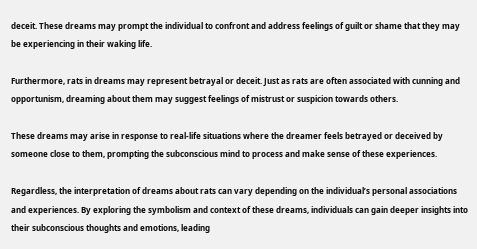deceit. These dreams may prompt the individual to confront and address feelings of guilt or shame that they may be experiencing in their waking life.

Furthermore, rats in dreams may represent betrayal or deceit. Just as rats are often associated with cunning and opportunism, dreaming about them may suggest feelings of mistrust or suspicion towards others.

These dreams may arise in response to real-life situations where the dreamer feels betrayed or deceived by someone close to them, prompting the subconscious mind to process and make sense of these experiences.

Regardless, the interpretation of dreams about rats can vary depending on the individual’s personal associations and experiences. By exploring the symbolism and context of these dreams, individuals can gain deeper insights into their subconscious thoughts and emotions, leading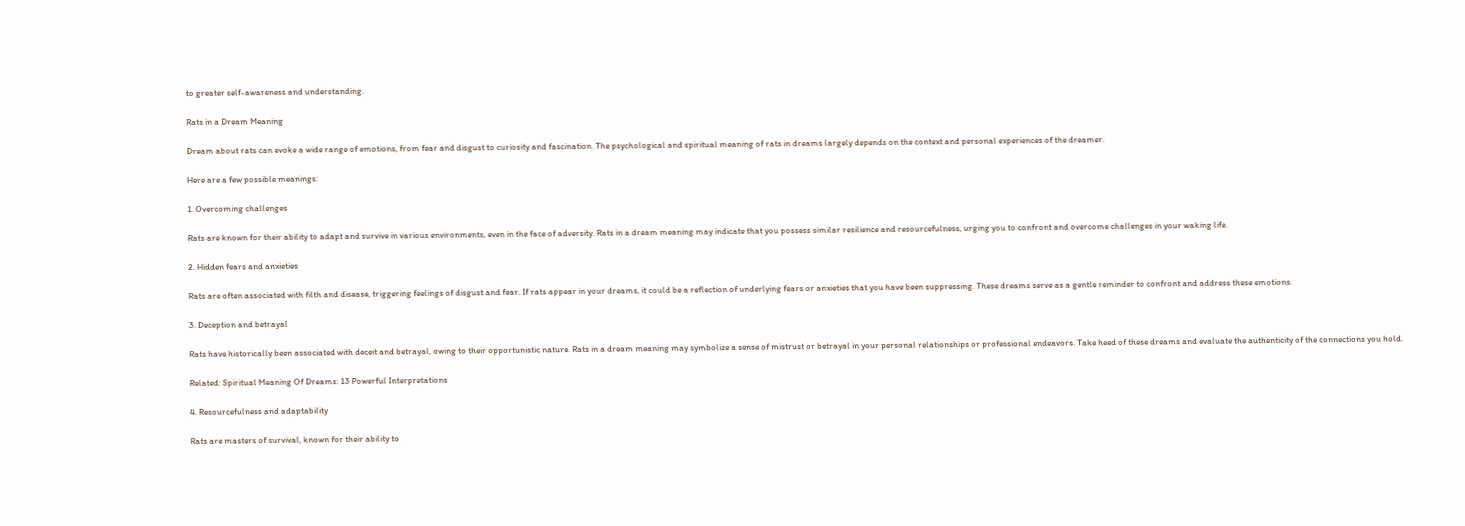to greater self-awareness and understanding.

Rats in a Dream Meaning

Dream about rats can evoke a wide range of emotions, from fear and disgust to curiosity and fascination. The psychological and spiritual meaning of rats in dreams largely depends on the context and personal experiences of the dreamer.

Here are a few possible meanings:

1. Overcoming challenges

Rats are known for their ability to adapt and survive in various environments, even in the face of adversity. Rats in a dream meaning may indicate that you possess similar resilience and resourcefulness, urging you to confront and overcome challenges in your waking life.

2. Hidden fears and anxieties

Rats are often associated with filth and disease, triggering feelings of disgust and fear. If rats appear in your dreams, it could be a reflection of underlying fears or anxieties that you have been suppressing. These dreams serve as a gentle reminder to confront and address these emotions.

3. Deception and betrayal

Rats have historically been associated with deceit and betrayal, owing to their opportunistic nature. Rats in a dream meaning may symbolize a sense of mistrust or betrayal in your personal relationships or professional endeavors. Take heed of these dreams and evaluate the authenticity of the connections you hold.

Related: Spiritual Meaning Of Dreams: 13 Powerful Interpretations

4. Resourcefulness and adaptability

Rats are masters of survival, known for their ability to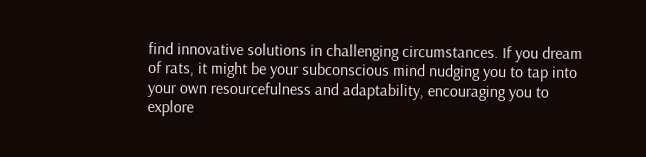find innovative solutions in challenging circumstances. If you dream of rats, it might be your subconscious mind nudging you to tap into your own resourcefulness and adaptability, encouraging you to explore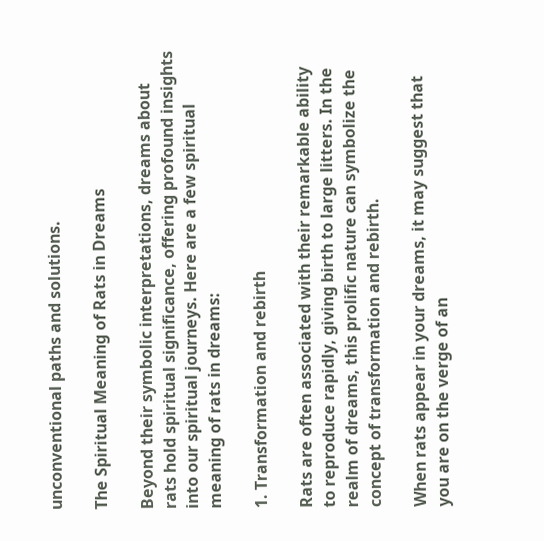unconventional paths and solutions.

The Spiritual Meaning of Rats in Dreams

Beyond their symbolic interpretations, dreams about rats hold spiritual significance, offering profound insights into our spiritual journeys. Here are a few spiritual meaning of rats in dreams:

1. Transformation and rebirth

Rats are often associated with their remarkable ability to reproduce rapidly, giving birth to large litters. In the realm of dreams, this prolific nature can symbolize the concept of transformation and rebirth.

When rats appear in your dreams, it may suggest that you are on the verge of an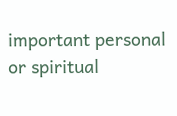important personal or spiritual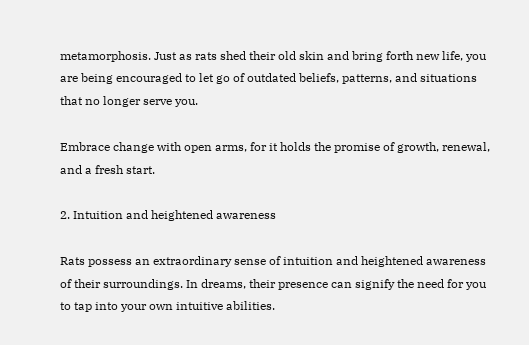metamorphosis. Just as rats shed their old skin and bring forth new life, you are being encouraged to let go of outdated beliefs, patterns, and situations that no longer serve you.

Embrace change with open arms, for it holds the promise of growth, renewal, and a fresh start.

2. Intuition and heightened awareness

Rats possess an extraordinary sense of intuition and heightened awareness of their surroundings. In dreams, their presence can signify the need for you to tap into your own intuitive abilities.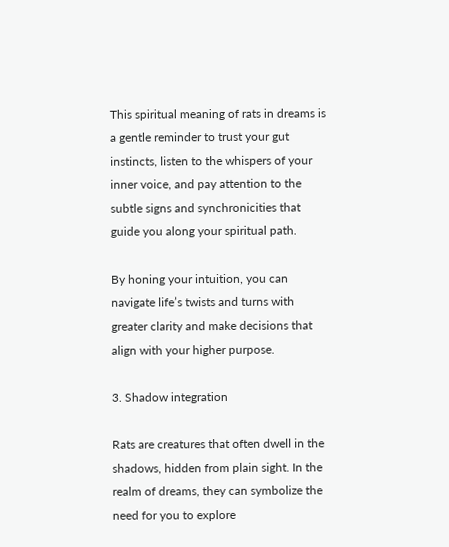This spiritual meaning of rats in dreams is a gentle reminder to trust your gut instincts, listen to the whispers of your inner voice, and pay attention to the subtle signs and synchronicities that guide you along your spiritual path.

By honing your intuition, you can navigate life’s twists and turns with greater clarity and make decisions that align with your higher purpose.

3. Shadow integration

Rats are creatures that often dwell in the shadows, hidden from plain sight. In the realm of dreams, they can symbolize the need for you to explore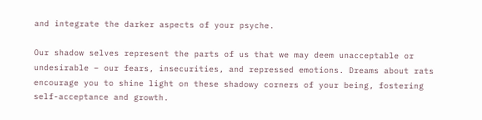and integrate the darker aspects of your psyche.

Our shadow selves represent the parts of us that we may deem unacceptable or undesirable – our fears, insecurities, and repressed emotions. Dreams about rats encourage you to shine light on these shadowy corners of your being, fostering self-acceptance and growth.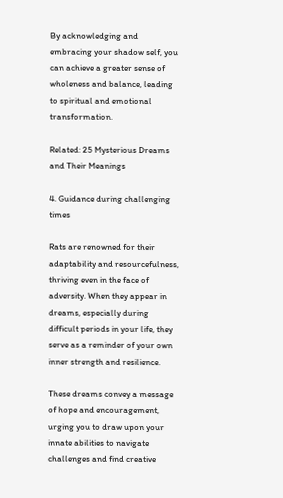By acknowledging and embracing your shadow self, you can achieve a greater sense of wholeness and balance, leading to spiritual and emotional transformation.

Related: 25 Mysterious Dreams and Their Meanings

4. Guidance during challenging times

Rats are renowned for their adaptability and resourcefulness, thriving even in the face of adversity. When they appear in dreams, especially during difficult periods in your life, they serve as a reminder of your own inner strength and resilience.

These dreams convey a message of hope and encouragement, urging you to draw upon your innate abilities to navigate challenges and find creative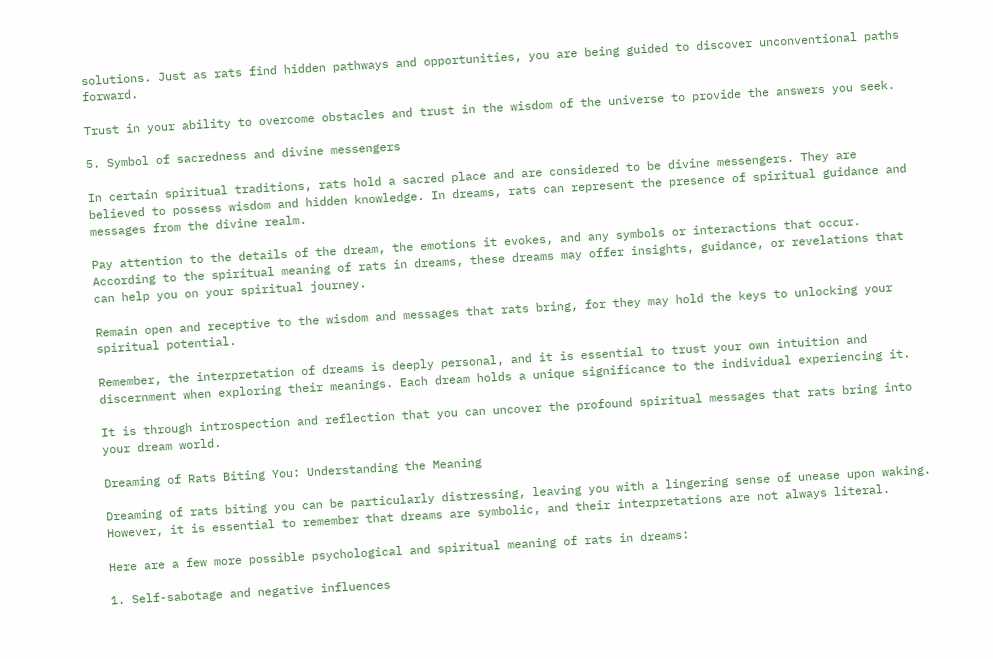solutions. Just as rats find hidden pathways and opportunities, you are being guided to discover unconventional paths forward.

Trust in your ability to overcome obstacles and trust in the wisdom of the universe to provide the answers you seek.

5. Symbol of sacredness and divine messengers

In certain spiritual traditions, rats hold a sacred place and are considered to be divine messengers. They are believed to possess wisdom and hidden knowledge. In dreams, rats can represent the presence of spiritual guidance and messages from the divine realm.

Pay attention to the details of the dream, the emotions it evokes, and any symbols or interactions that occur. According to the spiritual meaning of rats in dreams, these dreams may offer insights, guidance, or revelations that can help you on your spiritual journey.

Remain open and receptive to the wisdom and messages that rats bring, for they may hold the keys to unlocking your spiritual potential.

Remember, the interpretation of dreams is deeply personal, and it is essential to trust your own intuition and discernment when exploring their meanings. Each dream holds a unique significance to the individual experiencing it.

It is through introspection and reflection that you can uncover the profound spiritual messages that rats bring into your dream world.

Dreaming of Rats Biting You: Understanding the Meaning

Dreaming of rats biting you can be particularly distressing, leaving you with a lingering sense of unease upon waking. However, it is essential to remember that dreams are symbolic, and their interpretations are not always literal.

Here are a few more possible psychological and spiritual meaning of rats in dreams:

1. Self-sabotage and negative influences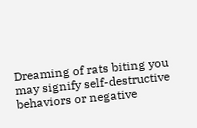Dreaming of rats biting you may signify self-destructive behaviors or negative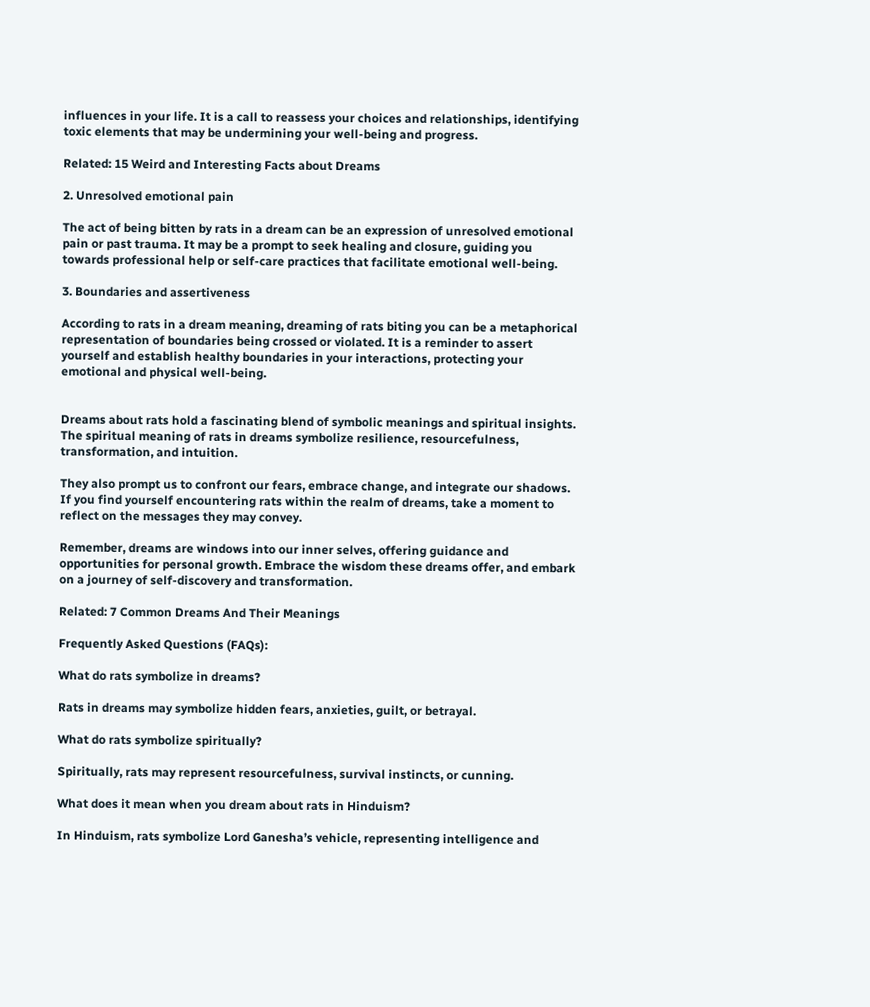influences in your life. It is a call to reassess your choices and relationships, identifying toxic elements that may be undermining your well-being and progress.

Related: 15 Weird and Interesting Facts about Dreams

2. Unresolved emotional pain

The act of being bitten by rats in a dream can be an expression of unresolved emotional pain or past trauma. It may be a prompt to seek healing and closure, guiding you towards professional help or self-care practices that facilitate emotional well-being.

3. Boundaries and assertiveness

According to rats in a dream meaning, dreaming of rats biting you can be a metaphorical representation of boundaries being crossed or violated. It is a reminder to assert yourself and establish healthy boundaries in your interactions, protecting your emotional and physical well-being.


Dreams about rats hold a fascinating blend of symbolic meanings and spiritual insights. The spiritual meaning of rats in dreams symbolize resilience, resourcefulness, transformation, and intuition.

They also prompt us to confront our fears, embrace change, and integrate our shadows. If you find yourself encountering rats within the realm of dreams, take a moment to reflect on the messages they may convey.

Remember, dreams are windows into our inner selves, offering guidance and opportunities for personal growth. Embrace the wisdom these dreams offer, and embark on a journey of self-discovery and transformation.

Related: 7 Common Dreams And Their Meanings

Frequently Asked Questions (FAQs):

What do rats symbolize in dreams?

Rats in dreams may symbolize hidden fears, anxieties, guilt, or betrayal.

What do rats symbolize spiritually?

Spiritually, rats may represent resourcefulness, survival instincts, or cunning.

What does it mean when you dream about rats in Hinduism?

In Hinduism, rats symbolize Lord Ganesha’s vehicle, representing intelligence and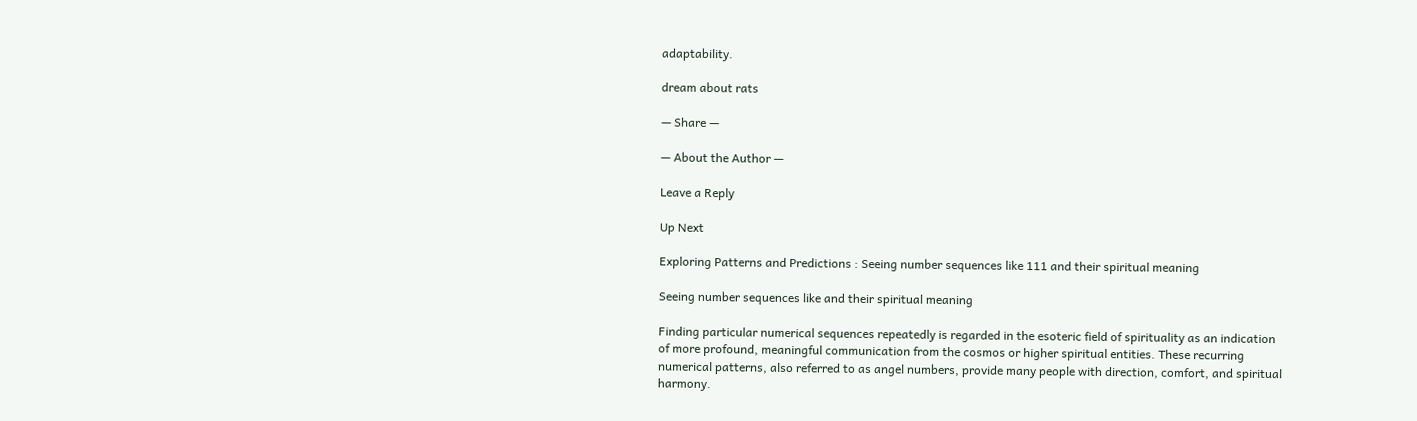adaptability.

dream about rats

— Share —

— About the Author —

Leave a Reply

Up Next

Exploring Patterns and Predictions : Seeing number sequences like 111 and their spiritual meaning

Seeing number sequences like and their spiritual meaning

Finding particular numerical sequences repeatedly is regarded in the esoteric field of spirituality as an indication of more profound, meaningful communication from the cosmos or higher spiritual entities. These recurring numerical patterns, also referred to as angel numbers, provide many people with direction, comfort, and spiritual harmony.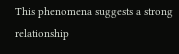This phenomena suggests a strong relationship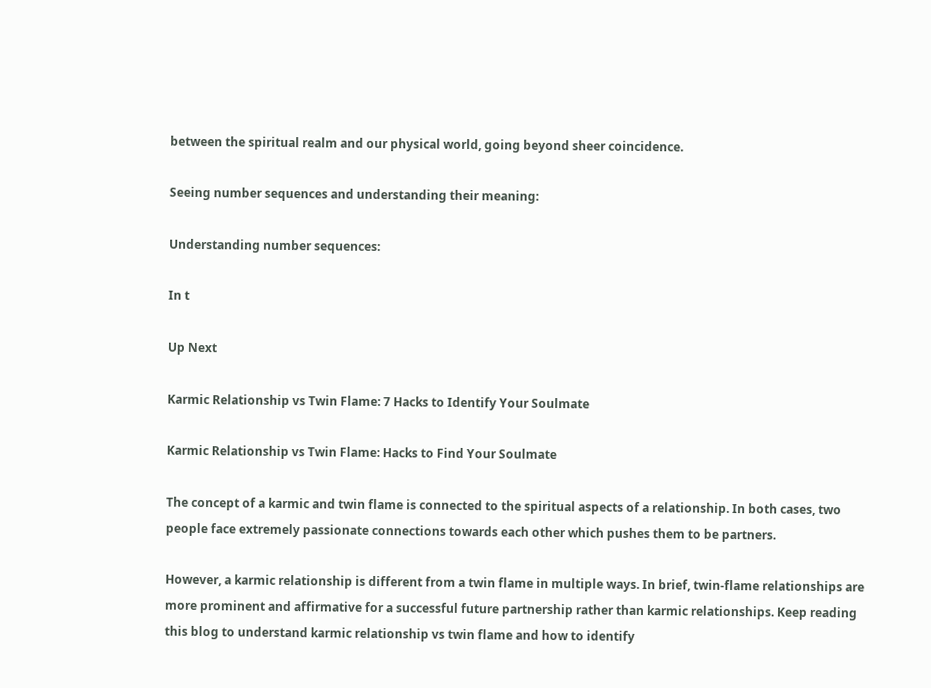between the spiritual realm and our physical world, going beyond sheer coincidence.

Seeing number sequences and understanding their meaning:

Understanding number sequences:

In t

Up Next

Karmic Relationship vs Twin Flame: 7 Hacks to Identify Your Soulmate

Karmic Relationship vs Twin Flame: Hacks to Find Your Soulmate

The concept of a karmic and twin flame is connected to the spiritual aspects of a relationship. In both cases, two people face extremely passionate connections towards each other which pushes them to be partners.

However, a karmic relationship is different from a twin flame in multiple ways. In brief, twin-flame relationships are more prominent and affirmative for a successful future partnership rather than karmic relationships. Keep reading this blog to understand karmic relationship vs twin flame and how to identify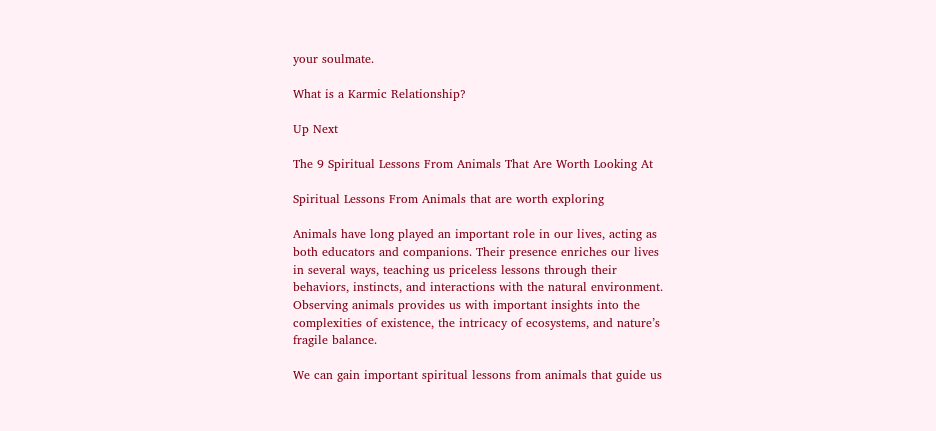your soulmate.

What is a Karmic Relationship?

Up Next

The 9 Spiritual Lessons From Animals That Are Worth Looking At

Spiritual Lessons From Animals that are worth exploring

Animals have long played an important role in our lives, acting as both educators and companions. Their presence enriches our lives in several ways, teaching us priceless lessons through their behaviors, instincts, and interactions with the natural environment. Observing animals provides us with important insights into the complexities of existence, the intricacy of ecosystems, and nature’s fragile balance.

We can gain important spiritual lessons from animals that guide us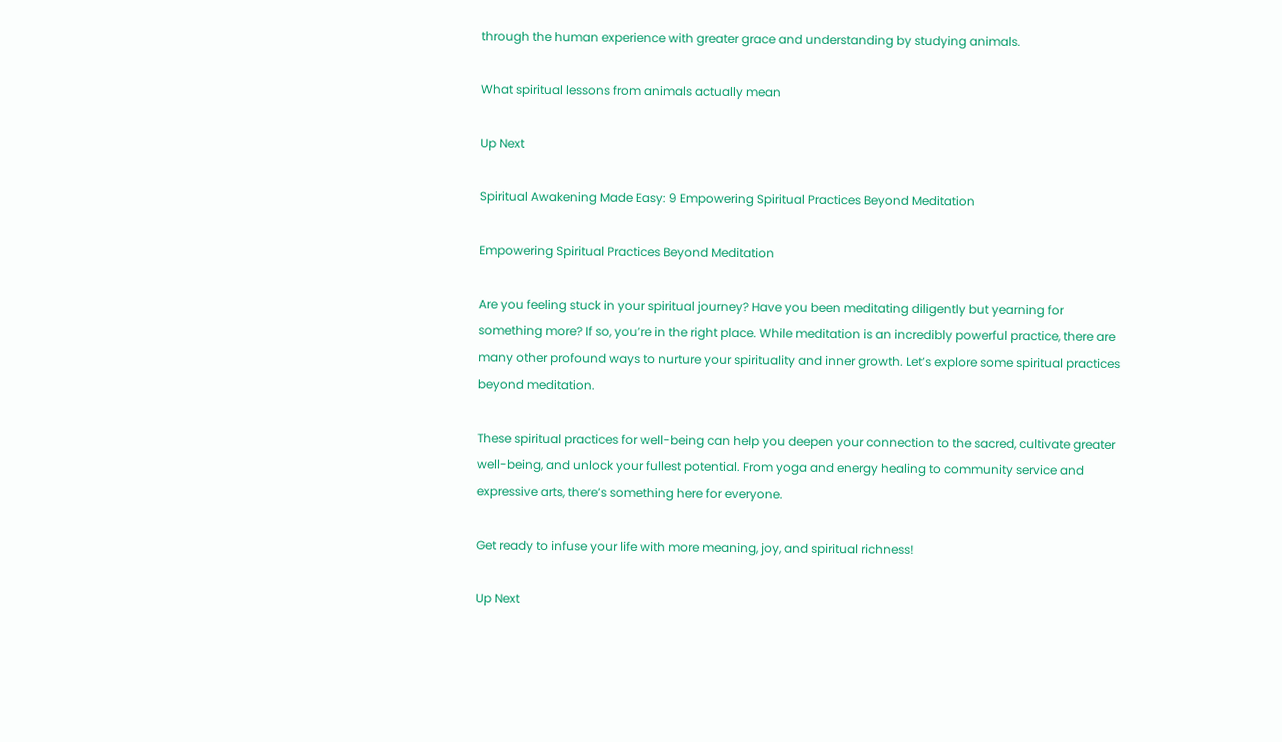through the human experience with greater grace and understanding by studying animals.

What spiritual lessons from animals actually mean

Up Next

Spiritual Awakening Made Easy: 9 Empowering Spiritual Practices Beyond Meditation

Empowering Spiritual Practices Beyond Meditation

Are you feeling stuck in your spiritual journey? Have you been meditating diligently but yearning for something more? If so, you’re in the right place. While meditation is an incredibly powerful practice, there are many other profound ways to nurture your spirituality and inner growth. Let’s explore some spiritual practices beyond meditation.

These spiritual practices for well-being can help you deepen your connection to the sacred, cultivate greater well-being, and unlock your fullest potential. From yoga and energy healing to community service and expressive arts, there’s something here for everyone.

Get ready to infuse your life with more meaning, joy, and spiritual richness!

Up Next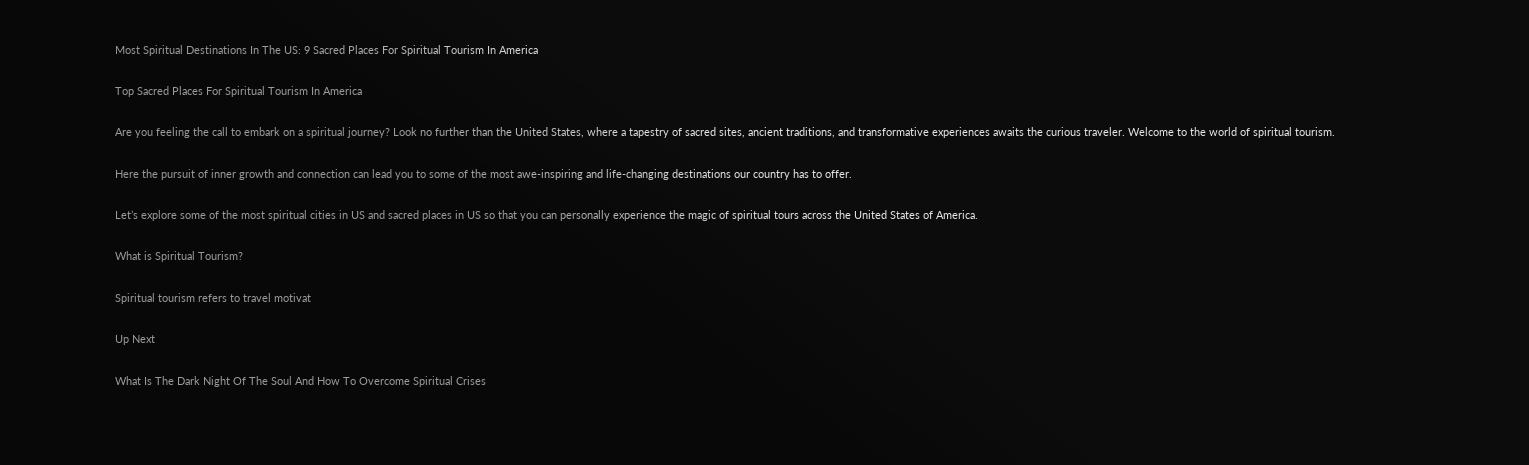Most Spiritual Destinations In The US: 9 Sacred Places For Spiritual Tourism In America

Top Sacred Places For Spiritual Tourism In America

Are you feeling the call to embark on a spiritual journey? Look no further than the United States, where a tapestry of sacred sites, ancient traditions, and transformative experiences awaits the curious traveler. Welcome to the world of spiritual tourism.

Here the pursuit of inner growth and connection can lead you to some of the most awe-inspiring and life-changing destinations our country has to offer.

Let’s explore some of the most spiritual cities in US and sacred places in US so that you can personally experience the magic of spiritual tours across the United States of America.

What is Spiritual Tourism?

Spiritual tourism refers to travel motivat

Up Next

What Is The Dark Night Of The Soul And How To Overcome Spiritual Crises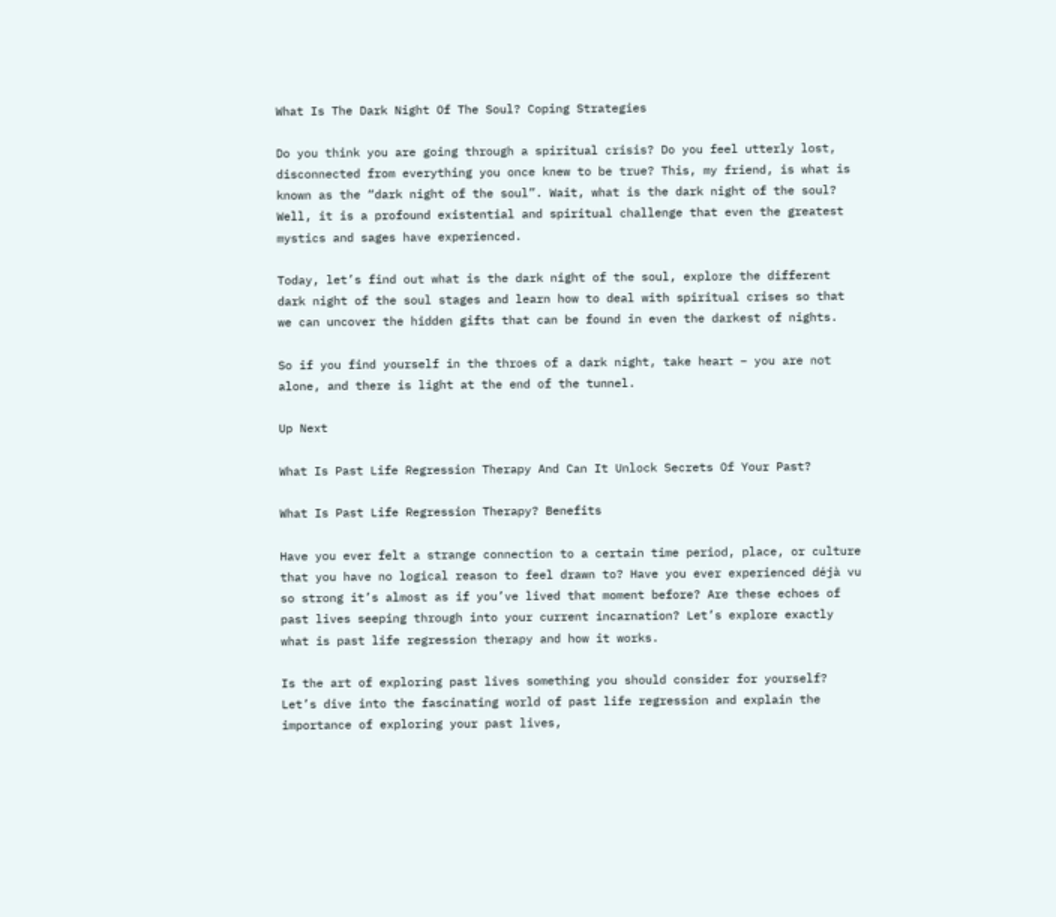What Is The Dark Night Of The Soul? Coping Strategies

Do you think you are going through a spiritual crisis? Do you feel utterly lost, disconnected from everything you once knew to be true? This, my friend, is what is known as the “dark night of the soul”. Wait, what is the dark night of the soul? Well, it is a profound existential and spiritual challenge that even the greatest mystics and sages have experienced.

Today, let’s find out what is the dark night of the soul, explore the different dark night of the soul stages and learn how to deal with spiritual crises so that we can uncover the hidden gifts that can be found in even the darkest of nights.

So if you find yourself in the throes of a dark night, take heart – you are not alone, and there is light at the end of the tunnel.

Up Next

What Is Past Life Regression Therapy And Can It Unlock Secrets Of Your Past?

What Is Past Life Regression Therapy? Benefits

Have you ever felt a strange connection to a certain time period, place, or culture that you have no logical reason to feel drawn to? Have you ever experienced déjà vu so strong it’s almost as if you’ve lived that moment before? Are these echoes of past lives seeping through into your current incarnation? Let’s explore exactly what is past life regression therapy and how it works.

Is the art of exploring past lives something you should consider for yourself? Let’s dive into the fascinating world of past life regression and explain the importance of exploring your past lives,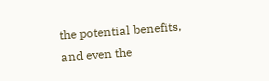the potential benefits, and even the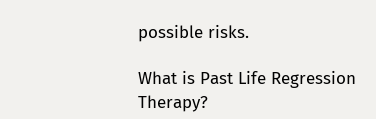possible risks.

What is Past Life Regression Therapy?